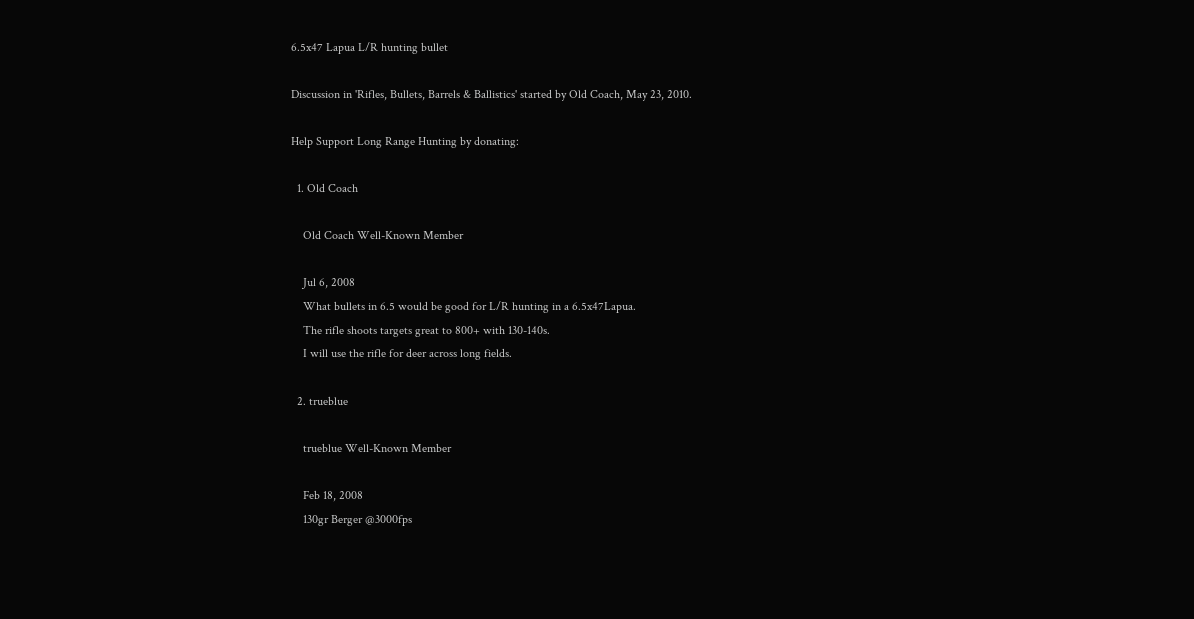6.5x47 Lapua L/R hunting bullet

Discussion in 'Rifles, Bullets, Barrels & Ballistics' started by Old Coach, May 23, 2010.

Help Support Long Range Hunting by donating:

  1. Old Coach

    Old Coach Well-Known Member

    Jul 6, 2008
    What bullets in 6.5 would be good for L/R hunting in a 6.5x47Lapua.
    The rifle shoots targets great to 800+ with 130-140s.
    I will use the rifle for deer across long fields.

  2. trueblue

    trueblue Well-Known Member

    Feb 18, 2008
    130gr Berger @3000fps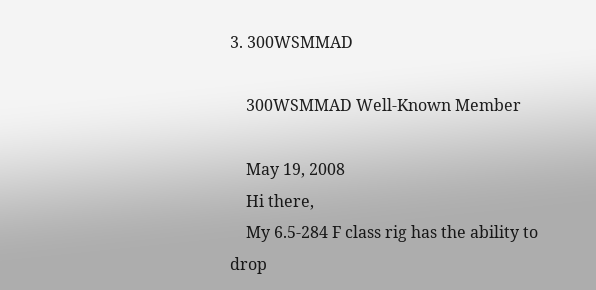3. 300WSMMAD

    300WSMMAD Well-Known Member

    May 19, 2008
    Hi there,
    My 6.5-284 F class rig has the ability to drop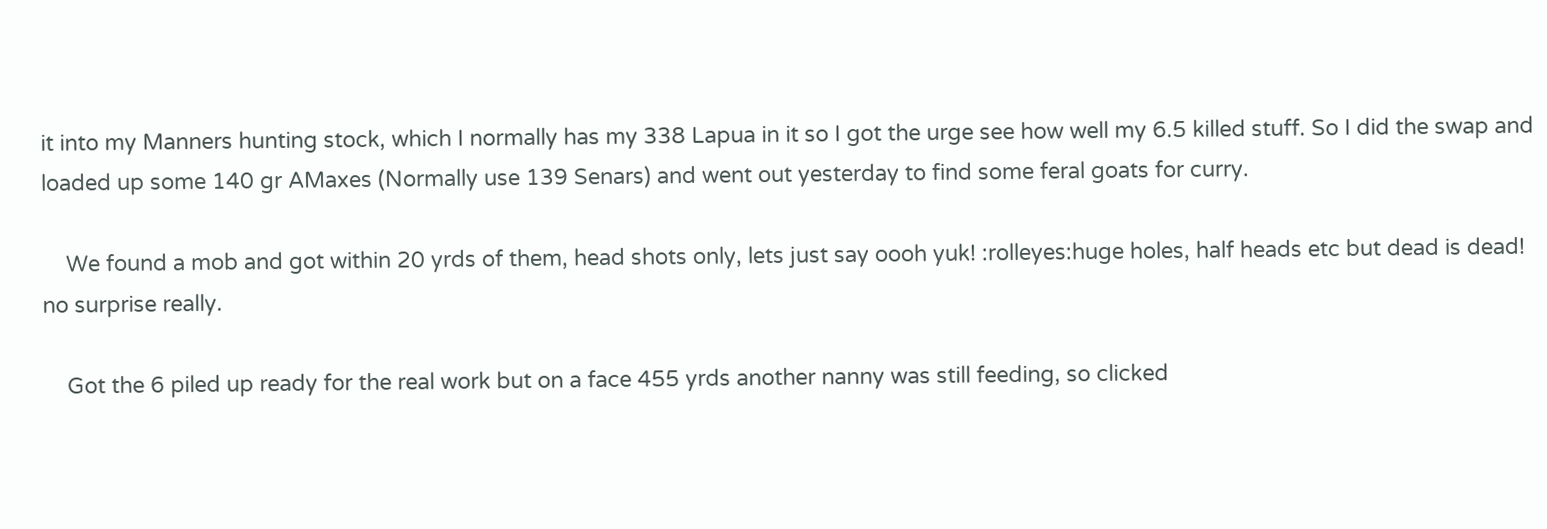it into my Manners hunting stock, which I normally has my 338 Lapua in it so I got the urge see how well my 6.5 killed stuff. So I did the swap and loaded up some 140 gr AMaxes (Normally use 139 Senars) and went out yesterday to find some feral goats for curry.

    We found a mob and got within 20 yrds of them, head shots only, lets just say oooh yuk! :rolleyes:huge holes, half heads etc but dead is dead! no surprise really.

    Got the 6 piled up ready for the real work but on a face 455 yrds another nanny was still feeding, so clicked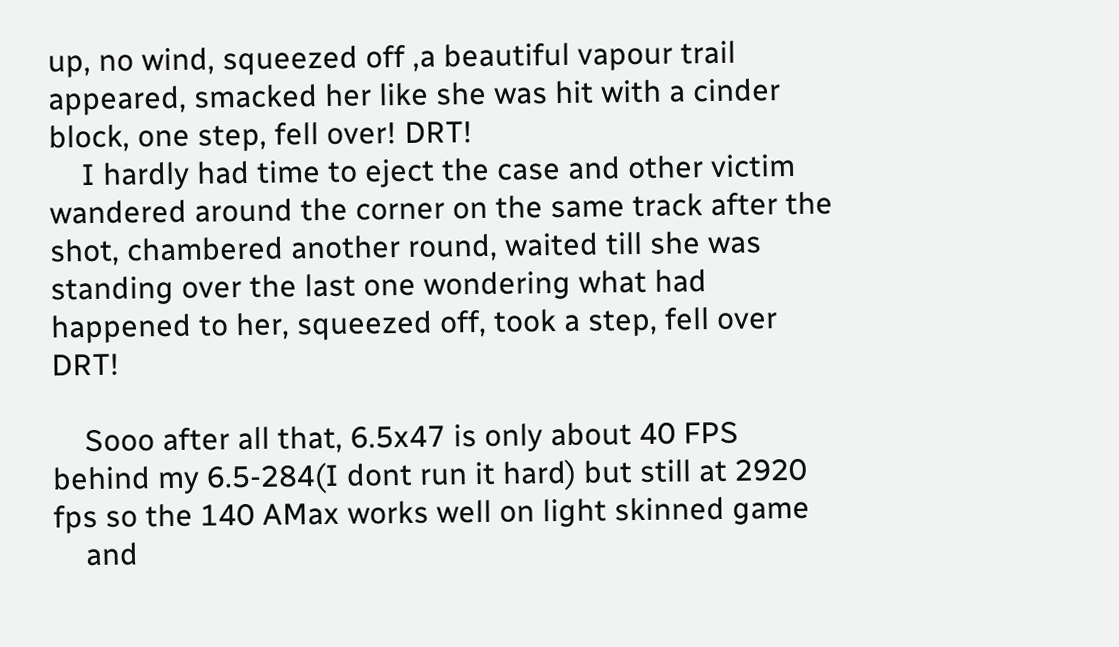up, no wind, squeezed off ,a beautiful vapour trail appeared, smacked her like she was hit with a cinder block, one step, fell over! DRT!
    I hardly had time to eject the case and other victim wandered around the corner on the same track after the shot, chambered another round, waited till she was standing over the last one wondering what had happened to her, squeezed off, took a step, fell over DRT!

    Sooo after all that, 6.5x47 is only about 40 FPS behind my 6.5-284(I dont run it hard) but still at 2920 fps so the 140 AMax works well on light skinned game
    and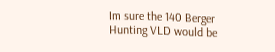Im sure the 140 Berger Hunting VLD would be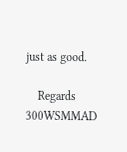just as good.

    Regards 300WSMMAD